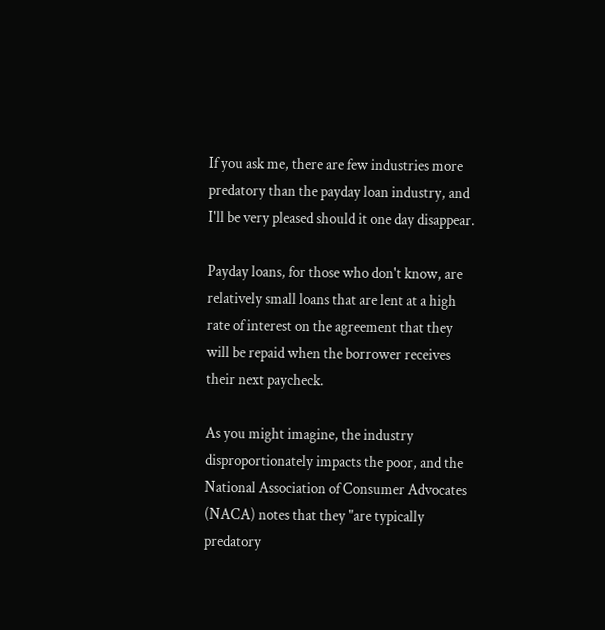If you ask me, there are few industries more predatory than the payday loan industry, and I'll be very pleased should it one day disappear.

Payday loans, for those who don't know, are relatively small loans that are lent at a high rate of interest on the agreement that they will be repaid when the borrower receives their next paycheck.

As you might imagine, the industry disproportionately impacts the poor, and the National Association of Consumer Advocates (NACA) notes that they "are typically predatory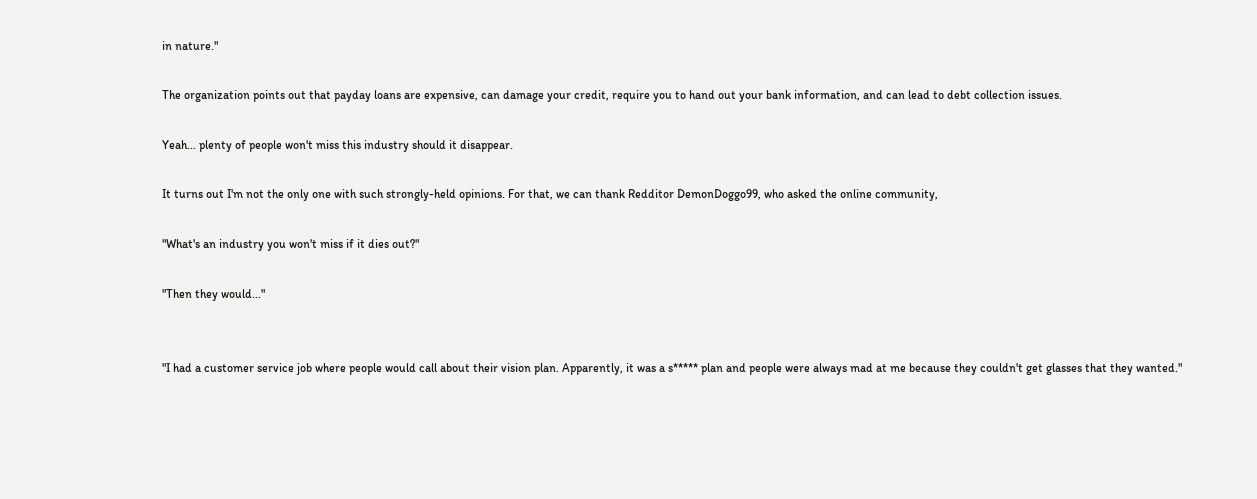in nature."

The organization points out that payday loans are expensive, can damage your credit, require you to hand out your bank information, and can lead to debt collection issues.

Yeah... plenty of people won't miss this industry should it disappear.

It turns out I'm not the only one with such strongly-held opinions. For that, we can thank Redditor DemonDoggo99, who asked the online community,

"What's an industry you won't miss if it dies out?"

"Then they would..."


"I had a customer service job where people would call about their vision plan. Apparently, it was a s***** plan and people were always mad at me because they couldn't get glasses that they wanted."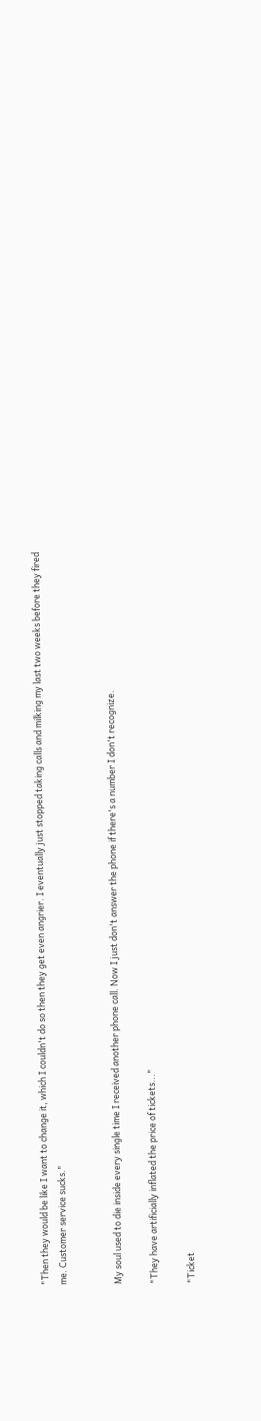"Then they would be like I want to change it, which I couldn't do so then they get even angrier. I eventually just stopped taking calls and milking my last two weeks before they fired me. Customer service sucks."


My soul used to die inside every single time I received another phone call. Now I just don't answer the phone if there's a number I don't recognize.

"They have artificially inflated the price of tickets..."

"Ticket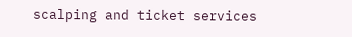scalping and ticket services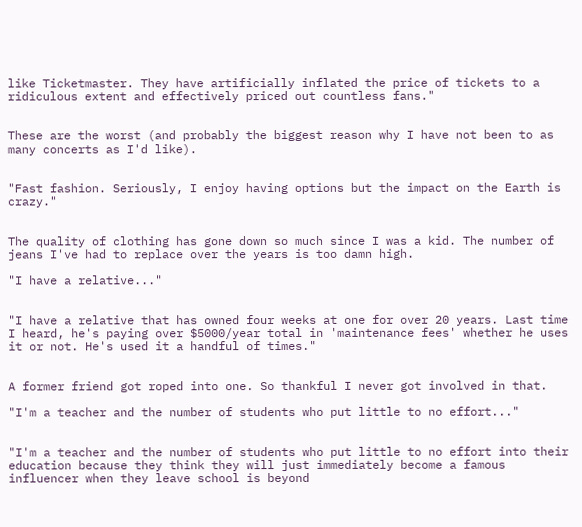like Ticketmaster. They have artificially inflated the price of tickets to a ridiculous extent and effectively priced out countless fans."


These are the worst (and probably the biggest reason why I have not been to as many concerts as I'd like).


"Fast fashion. Seriously, I enjoy having options but the impact on the Earth is crazy."


The quality of clothing has gone down so much since I was a kid. The number of jeans I've had to replace over the years is too damn high.

"I have a relative..."


"I have a relative that has owned four weeks at one for over 20 years. Last time I heard, he's paying over $5000/year total in 'maintenance fees' whether he uses it or not. He's used it a handful of times."


A former friend got roped into one. So thankful I never got involved in that.

"I'm a teacher and the number of students who put little to no effort..."


"I'm a teacher and the number of students who put little to no effort into their education because they think they will just immediately become a famous influencer when they leave school is beyond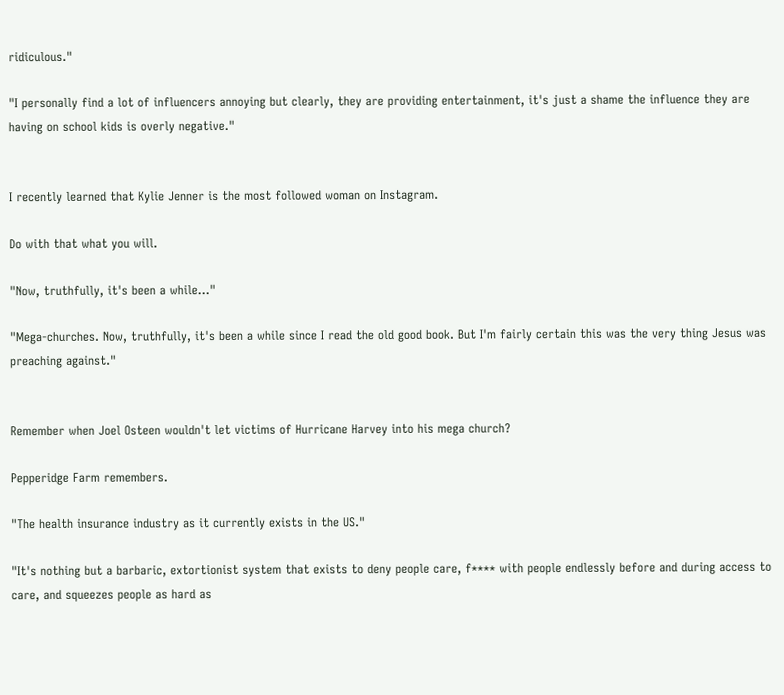ridiculous."

"I personally find a lot of influencers annoying but clearly, they are providing entertainment, it's just a shame the influence they are having on school kids is overly negative."


I recently learned that Kylie Jenner is the most followed woman on Instagram.

Do with that what you will.

"Now, truthfully, it's been a while..."

"Mega-churches. Now, truthfully, it's been a while since I read the old good book. But I'm fairly certain this was the very thing Jesus was preaching against."


Remember when Joel Osteen wouldn't let victims of Hurricane Harvey into his mega church?

Pepperidge Farm remembers.

"The health insurance industry as it currently exists in the US."

"It's nothing but a barbaric, extortionist system that exists to deny people care, f**** with people endlessly before and during access to care, and squeezes people as hard as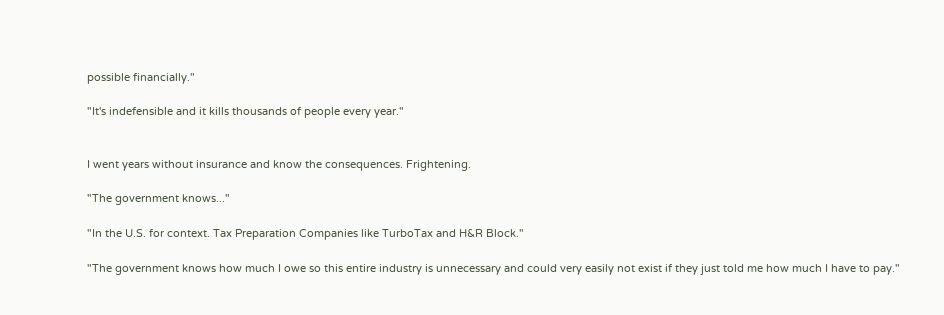possible financially."

"It's indefensible and it kills thousands of people every year."


I went years without insurance and know the consequences. Frightening.

"The government knows..."

"In the U.S. for context. Tax Preparation Companies like TurboTax and H&R Block."

"The government knows how much I owe so this entire industry is unnecessary and could very easily not exist if they just told me how much I have to pay."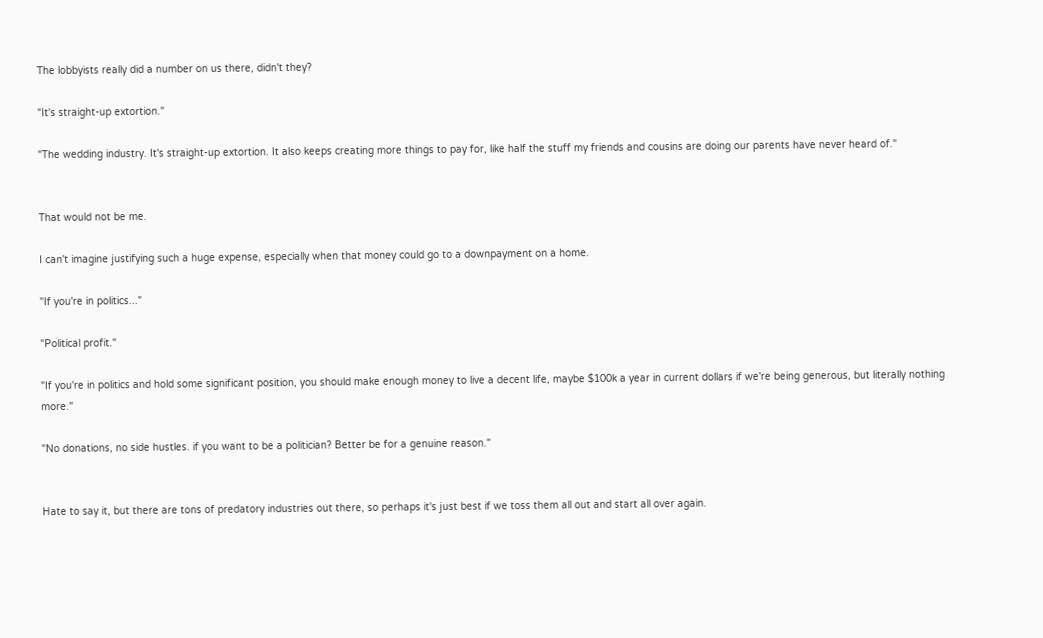The lobbyists really did a number on us there, didn't they?

"It's straight-up extortion."

"The wedding industry. It's straight-up extortion. It also keeps creating more things to pay for, like half the stuff my friends and cousins are doing our parents have never heard of."


That would not be me.

I can't imagine justifying such a huge expense, especially when that money could go to a downpayment on a home.

"If you're in politics..."

"Political profit."

"If you're in politics and hold some significant position, you should make enough money to live a decent life, maybe $100k a year in current dollars if we're being generous, but literally nothing more."

"No donations, no side hustles. if you want to be a politician? Better be for a genuine reason."


Hate to say it, but there are tons of predatory industries out there, so perhaps it's just best if we toss them all out and start all over again.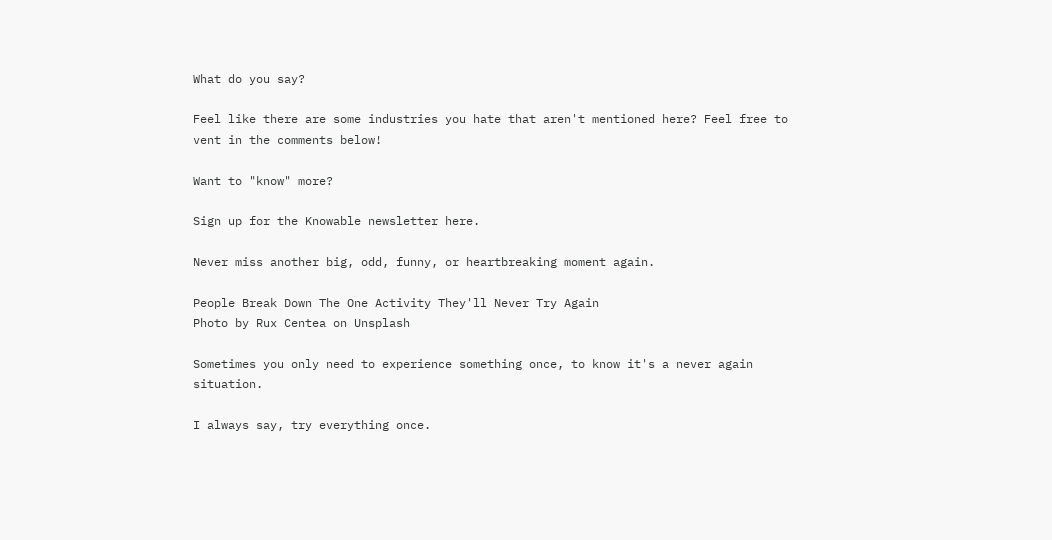What do you say?

Feel like there are some industries you hate that aren't mentioned here? Feel free to vent in the comments below!

Want to "know" more?

Sign up for the Knowable newsletter here.

Never miss another big, odd, funny, or heartbreaking moment again.

People Break Down The One Activity They'll Never Try Again
Photo by Rux Centea on Unsplash

Sometimes you only need to experience something once, to know it's a never again situation.

I always say, try everything once.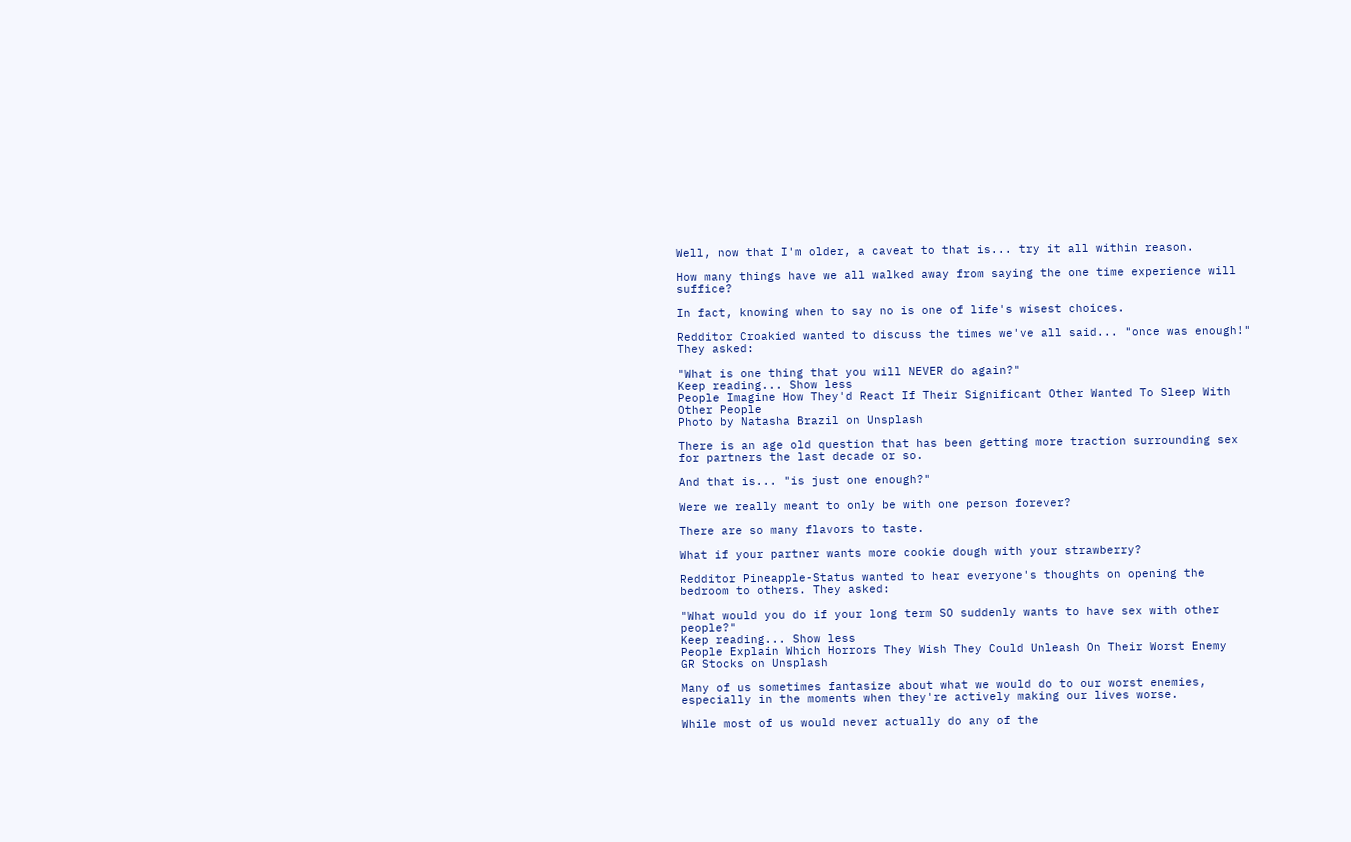Well, now that I'm older, a caveat to that is... try it all within reason.

How many things have we all walked away from saying the one time experience will suffice?

In fact, knowing when to say no is one of life's wisest choices.

Redditor Croakied wanted to discuss the times we've all said... "once was enough!" They asked:

"What is one thing that you will NEVER do again?"
Keep reading... Show less
People Imagine How They'd React If Their Significant Other Wanted To Sleep With Other People
Photo by Natasha Brazil on Unsplash

There is an age old question that has been getting more traction surrounding sex for partners the last decade or so.

And that is... "is just one enough?"

Were we really meant to only be with one person forever?

There are so many flavors to taste.

What if your partner wants more cookie dough with your strawberry?

Redditor Pineapple-Status wanted to hear everyone's thoughts on opening the bedroom to others. They asked:

"What would you do if your long term SO suddenly wants to have sex with other people?"
Keep reading... Show less
People Explain Which Horrors They Wish They Could Unleash On Their Worst Enemy
GR Stocks on Unsplash

Many of us sometimes fantasize about what we would do to our worst enemies, especially in the moments when they're actively making our lives worse.

While most of us would never actually do any of the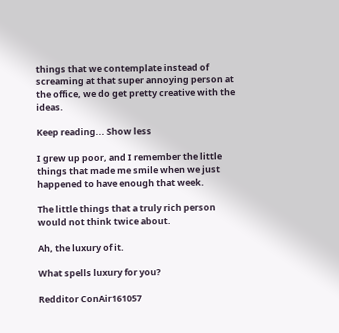things that we contemplate instead of screaming at that super annoying person at the office, we do get pretty creative with the ideas.

Keep reading... Show less

I grew up poor, and I remember the little things that made me smile when we just happened to have enough that week.

The little things that a truly rich person would not think twice about.

Ah, the luxury of it.

What spells luxury for you?

Redditor ConAir161057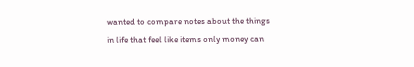wanted to compare notes about the things in life that feel like items only money can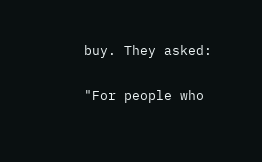buy. They asked:

"For people who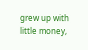grew up with little money,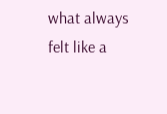what always felt like a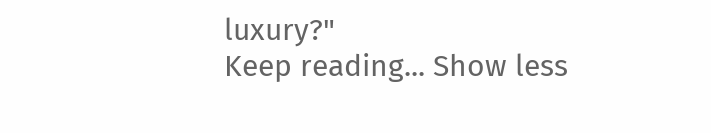luxury?"
Keep reading... Show less